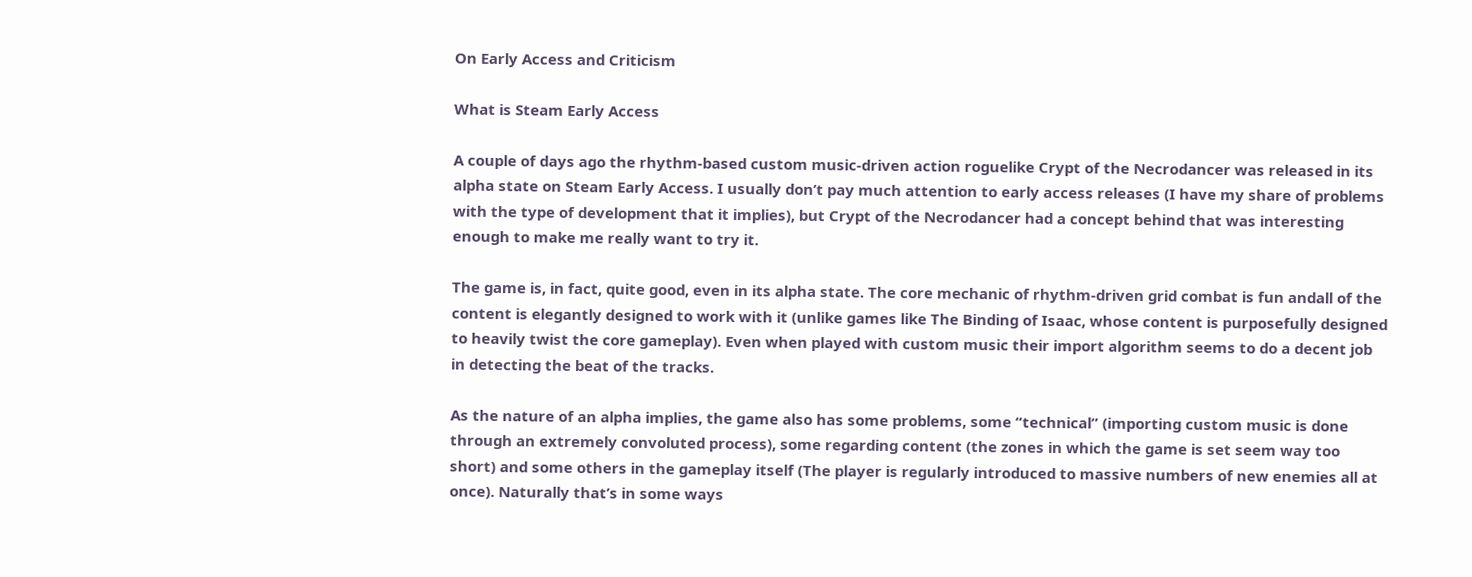On Early Access and Criticism

What is Steam Early Access

A couple of days ago the rhythm-based custom music-driven action roguelike Crypt of the Necrodancer was released in its alpha state on Steam Early Access. I usually don’t pay much attention to early access releases (I have my share of problems with the type of development that it implies), but Crypt of the Necrodancer had a concept behind that was interesting enough to make me really want to try it.

The game is, in fact, quite good, even in its alpha state. The core mechanic of rhythm-driven grid combat is fun andall of the content is elegantly designed to work with it (unlike games like The Binding of Isaac, whose content is purposefully designed to heavily twist the core gameplay). Even when played with custom music their import algorithm seems to do a decent job in detecting the beat of the tracks.

As the nature of an alpha implies, the game also has some problems, some “technical” (importing custom music is done through an extremely convoluted process), some regarding content (the zones in which the game is set seem way too short) and some others in the gameplay itself (The player is regularly introduced to massive numbers of new enemies all at once). Naturally that’s in some ways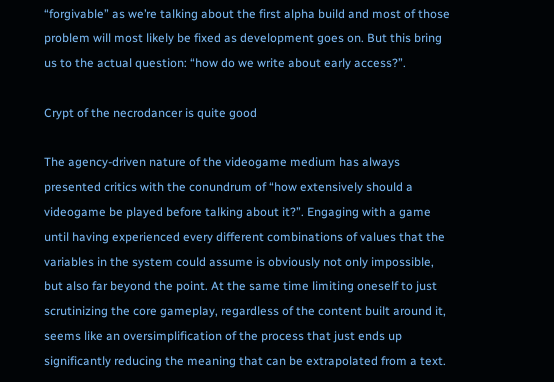“forgivable” as we’re talking about the first alpha build and most of those problem will most likely be fixed as development goes on. But this bring us to the actual question: “how do we write about early access?”.

Crypt of the necrodancer is quite good

The agency-driven nature of the videogame medium has always presented critics with the conundrum of “how extensively should a videogame be played before talking about it?”. Engaging with a game until having experienced every different combinations of values that the variables in the system could assume is obviously not only impossible, but also far beyond the point. At the same time limiting oneself to just scrutinizing the core gameplay, regardless of the content built around it, seems like an oversimplification of the process that just ends up significantly reducing the meaning that can be extrapolated from a text.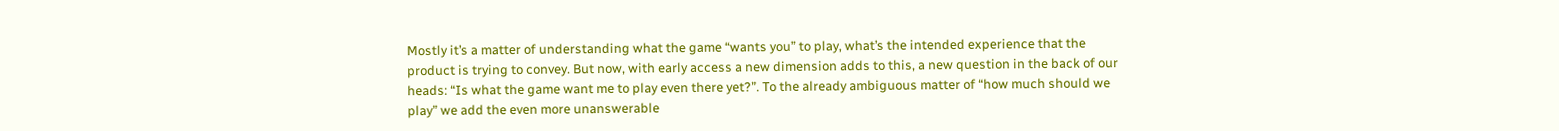Mostly it’s a matter of understanding what the game “wants you” to play, what’s the intended experience that the product is trying to convey. But now, with early access a new dimension adds to this, a new question in the back of our heads: “Is what the game want me to play even there yet?”. To the already ambiguous matter of “how much should we play” we add the even more unanswerable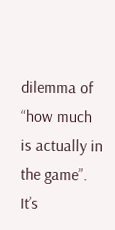dilemma of “how much is actually in the game”. It’s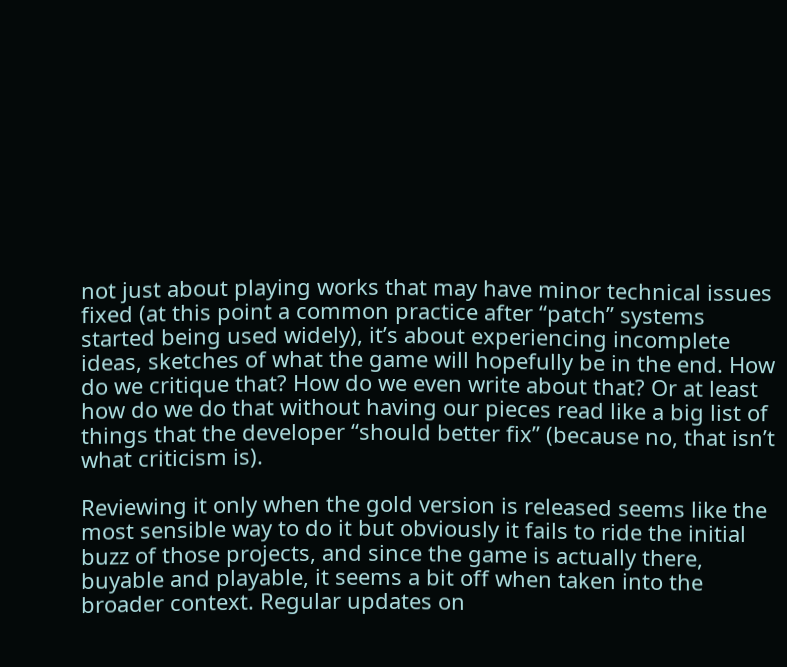not just about playing works that may have minor technical issues fixed (at this point a common practice after “patch” systems started being used widely), it’s about experiencing incomplete ideas, sketches of what the game will hopefully be in the end. How do we critique that? How do we even write about that? Or at least how do we do that without having our pieces read like a big list of things that the developer “should better fix” (because no, that isn’t what criticism is).

Reviewing it only when the gold version is released seems like the most sensible way to do it but obviously it fails to ride the initial buzz of those projects, and since the game is actually there, buyable and playable, it seems a bit off when taken into the broader context. Regular updates on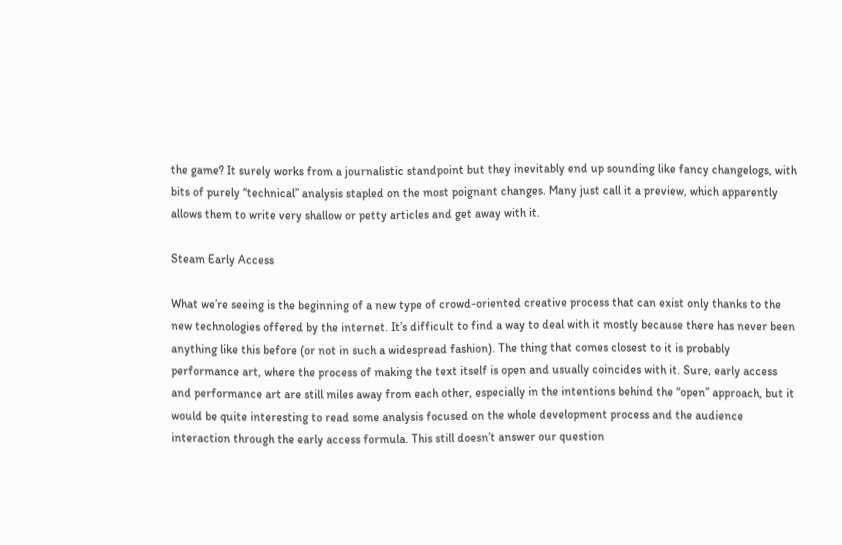the game? It surely works from a journalistic standpoint but they inevitably end up sounding like fancy changelogs, with bits of purely “technical” analysis stapled on the most poignant changes. Many just call it a preview, which apparently allows them to write very shallow or petty articles and get away with it.

Steam Early Access

What we’re seeing is the beginning of a new type of crowd-oriented creative process that can exist only thanks to the new technologies offered by the internet. It’s difficult to find a way to deal with it mostly because there has never been anything like this before (or not in such a widespread fashion). The thing that comes closest to it is probably performance art, where the process of making the text itself is open and usually coincides with it. Sure, early access and performance art are still miles away from each other, especially in the intentions behind the “open” approach, but it would be quite interesting to read some analysis focused on the whole development process and the audience interaction through the early access formula. This still doesn’t answer our question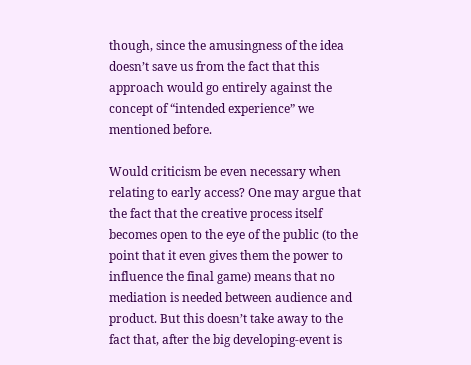though, since the amusingness of the idea doesn’t save us from the fact that this approach would go entirely against the concept of “intended experience” we mentioned before.

Would criticism be even necessary when relating to early access? One may argue that the fact that the creative process itself becomes open to the eye of the public (to the point that it even gives them the power to influence the final game) means that no mediation is needed between audience and product. But this doesn’t take away to the fact that, after the big developing-event is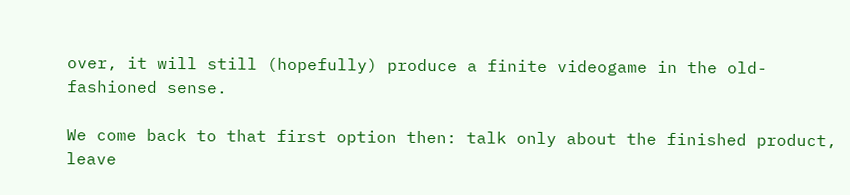over, it will still (hopefully) produce a finite videogame in the old-fashioned sense.

We come back to that first option then: talk only about the finished product, leave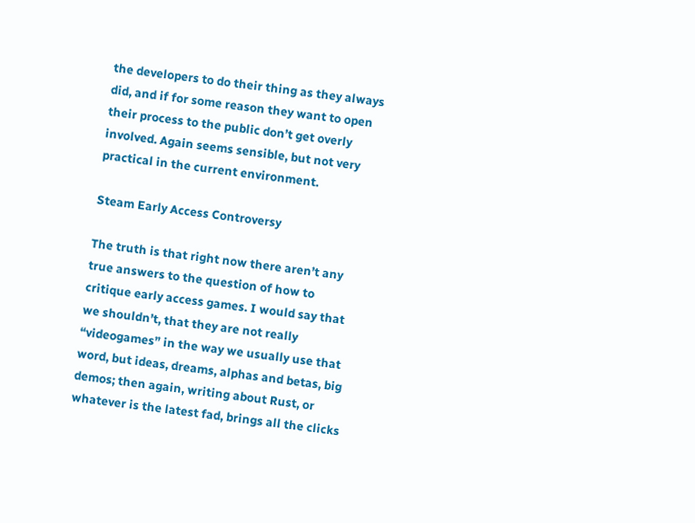the developers to do their thing as they always did, and if for some reason they want to open their process to the public don’t get overly involved. Again seems sensible, but not very practical in the current environment.

Steam Early Access Controversy

The truth is that right now there aren’t any true answers to the question of how to critique early access games. I would say that we shouldn’t, that they are not really “videogames” in the way we usually use that word, but ideas, dreams, alphas and betas, big demos; then again, writing about Rust, or whatever is the latest fad, brings all the clicks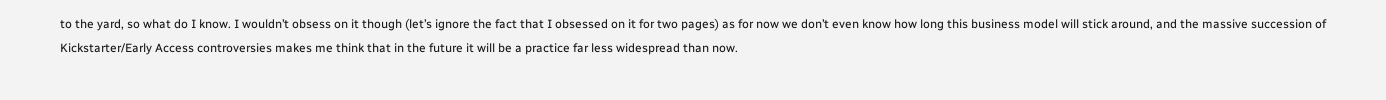to the yard, so what do I know. I wouldn’t obsess on it though (let’s ignore the fact that I obsessed on it for two pages) as for now we don’t even know how long this business model will stick around, and the massive succession of Kickstarter/Early Access controversies makes me think that in the future it will be a practice far less widespread than now.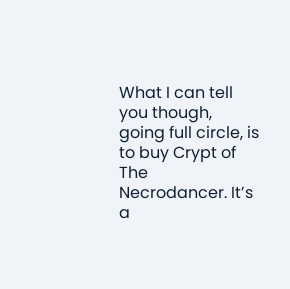What I can tell you though, going full circle, is to buy Crypt of The Necrodancer. It’s a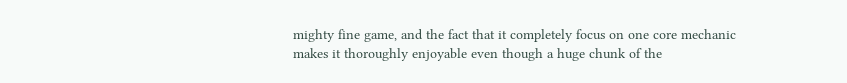mighty fine game, and the fact that it completely focus on one core mechanic makes it thoroughly enjoyable even though a huge chunk of the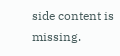side content is missing.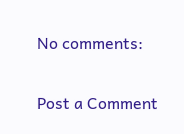No comments:

Post a Comment